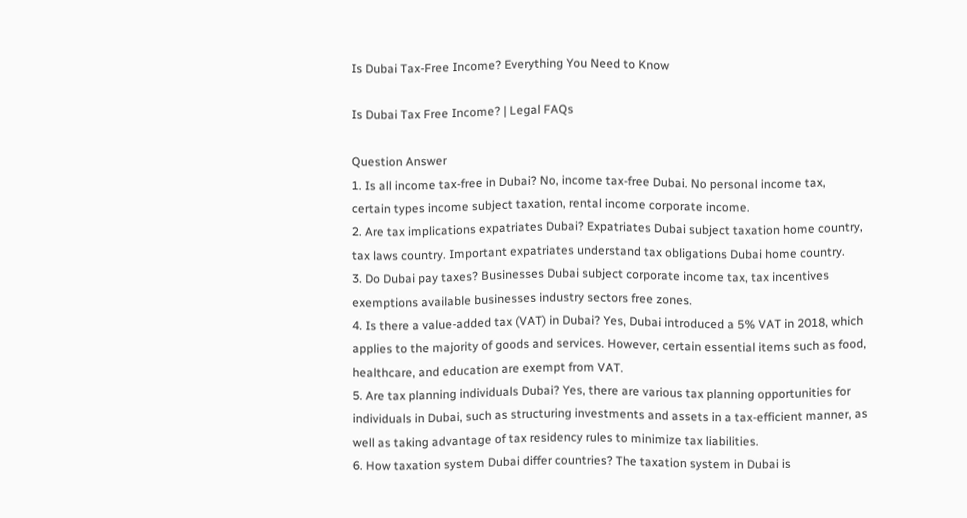Is Dubai Tax-Free Income? Everything You Need to Know

Is Dubai Tax Free Income? | Legal FAQs

Question Answer
1. Is all income tax-free in Dubai? No, income tax-free Dubai. No personal income tax, certain types income subject taxation, rental income corporate income.
2. Are tax implications expatriates Dubai? Expatriates Dubai subject taxation home country, tax laws country. Important expatriates understand tax obligations Dubai home country.
3. Do Dubai pay taxes? Businesses Dubai subject corporate income tax, tax incentives exemptions available businesses industry sectors free zones.
4. Is there a value-added tax (VAT) in Dubai? Yes, Dubai introduced a 5% VAT in 2018, which applies to the majority of goods and services. However, certain essential items such as food, healthcare, and education are exempt from VAT.
5. Are tax planning individuals Dubai? Yes, there are various tax planning opportunities for individuals in Dubai, such as structuring investments and assets in a tax-efficient manner, as well as taking advantage of tax residency rules to minimize tax liabilities.
6. How taxation system Dubai differ countries? The taxation system in Dubai is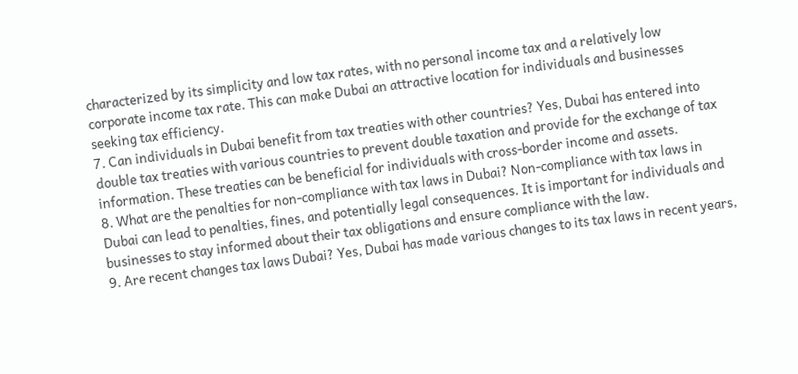characterized by its simplicity and low tax rates, with no personal income tax and a relatively low corporate income tax rate. This can make Dubai an attractive location for individuals and businesses seeking tax efficiency.
7. Can individuals in Dubai benefit from tax treaties with other countries? Yes, Dubai has entered into double tax treaties with various countries to prevent double taxation and provide for the exchange of tax information. These treaties can be beneficial for individuals with cross-border income and assets.
8. What are the penalties for non-compliance with tax laws in Dubai? Non-compliance with tax laws in Dubai can lead to penalties, fines, and potentially legal consequences. It is important for individuals and businesses to stay informed about their tax obligations and ensure compliance with the law.
9. Are recent changes tax laws Dubai? Yes, Dubai has made various changes to its tax laws in recent years,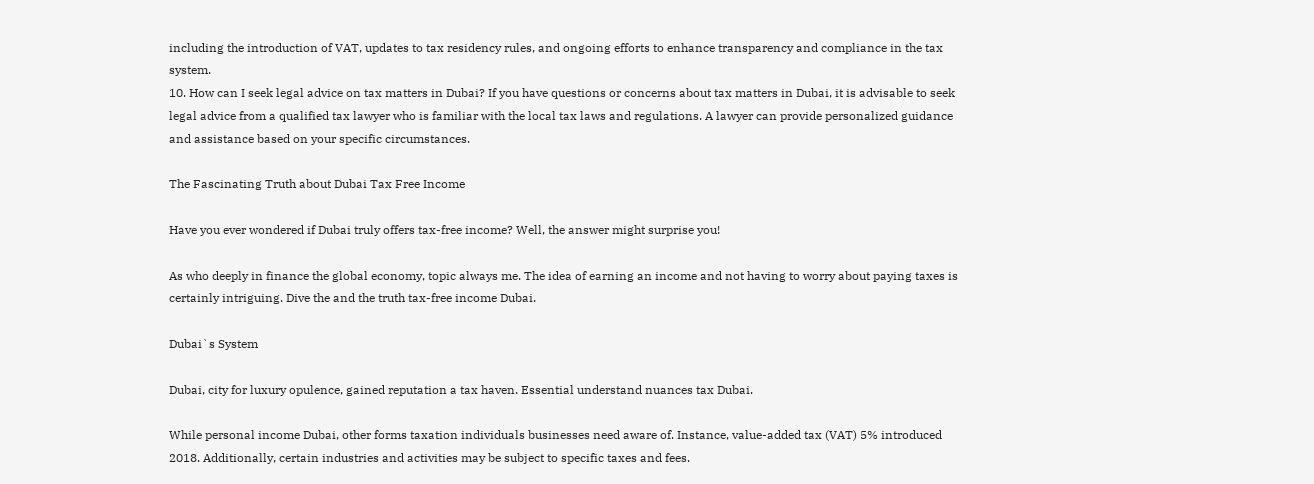including the introduction of VAT, updates to tax residency rules, and ongoing efforts to enhance transparency and compliance in the tax system.
10. How can I seek legal advice on tax matters in Dubai? If you have questions or concerns about tax matters in Dubai, it is advisable to seek legal advice from a qualified tax lawyer who is familiar with the local tax laws and regulations. A lawyer can provide personalized guidance and assistance based on your specific circumstances.

The Fascinating Truth about Dubai Tax Free Income

Have you ever wondered if Dubai truly offers tax-free income? Well, the answer might surprise you!

As who deeply in finance the global economy, topic always me. The idea of earning an income and not having to worry about paying taxes is certainly intriguing. Dive the and the truth tax-free income Dubai.

Dubai`s System

Dubai, city for luxury opulence, gained reputation a tax haven. Essential understand nuances tax Dubai.

While personal income Dubai, other forms taxation individuals businesses need aware of. Instance, value-added tax (VAT) 5% introduced 2018. Additionally, certain industries and activities may be subject to specific taxes and fees.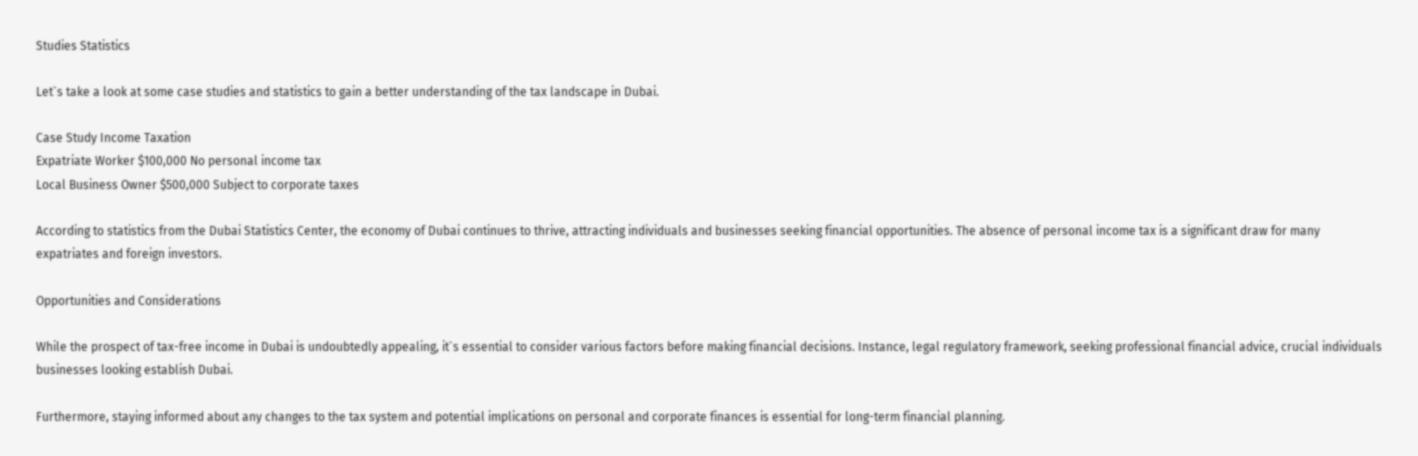Studies Statistics

Let`s take a look at some case studies and statistics to gain a better understanding of the tax landscape in Dubai.

Case Study Income Taxation
Expatriate Worker $100,000 No personal income tax
Local Business Owner $500,000 Subject to corporate taxes

According to statistics from the Dubai Statistics Center, the economy of Dubai continues to thrive, attracting individuals and businesses seeking financial opportunities. The absence of personal income tax is a significant draw for many expatriates and foreign investors.

Opportunities and Considerations

While the prospect of tax-free income in Dubai is undoubtedly appealing, it`s essential to consider various factors before making financial decisions. Instance, legal regulatory framework, seeking professional financial advice, crucial individuals businesses looking establish Dubai.

Furthermore, staying informed about any changes to the tax system and potential implications on personal and corporate finances is essential for long-term financial planning.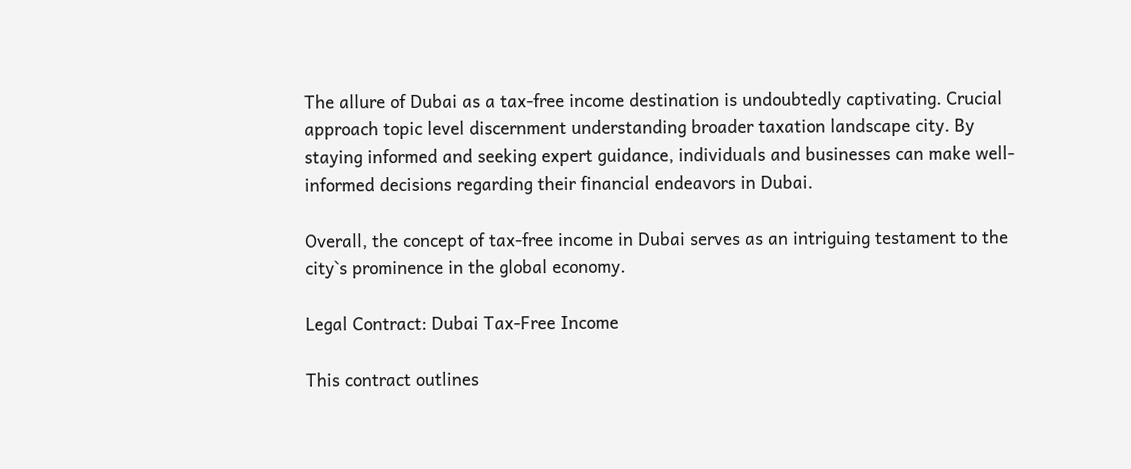The allure of Dubai as a tax-free income destination is undoubtedly captivating. Crucial approach topic level discernment understanding broader taxation landscape city. By staying informed and seeking expert guidance, individuals and businesses can make well-informed decisions regarding their financial endeavors in Dubai.

Overall, the concept of tax-free income in Dubai serves as an intriguing testament to the city`s prominence in the global economy.

Legal Contract: Dubai Tax-Free Income

This contract outlines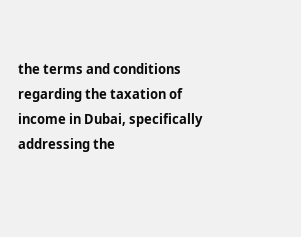the terms and conditions regarding the taxation of income in Dubai, specifically addressing the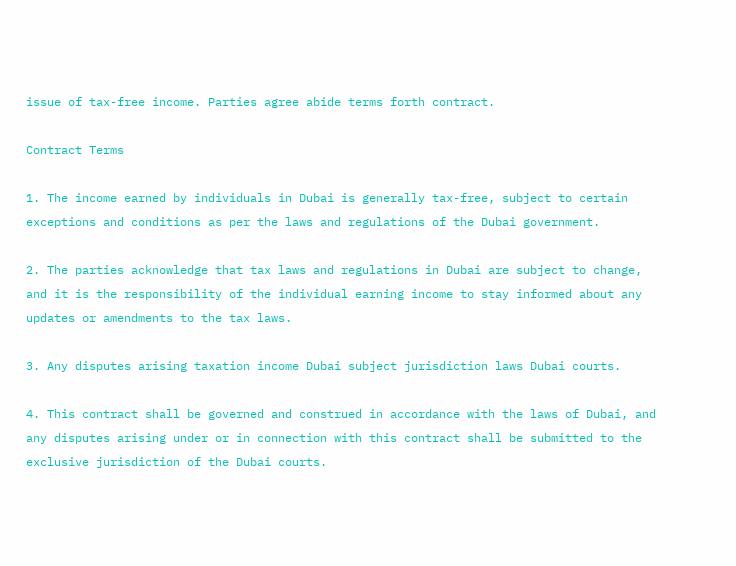issue of tax-free income. Parties agree abide terms forth contract.

Contract Terms

1. The income earned by individuals in Dubai is generally tax-free, subject to certain exceptions and conditions as per the laws and regulations of the Dubai government.

2. The parties acknowledge that tax laws and regulations in Dubai are subject to change, and it is the responsibility of the individual earning income to stay informed about any updates or amendments to the tax laws.

3. Any disputes arising taxation income Dubai subject jurisdiction laws Dubai courts.

4. This contract shall be governed and construed in accordance with the laws of Dubai, and any disputes arising under or in connection with this contract shall be submitted to the exclusive jurisdiction of the Dubai courts.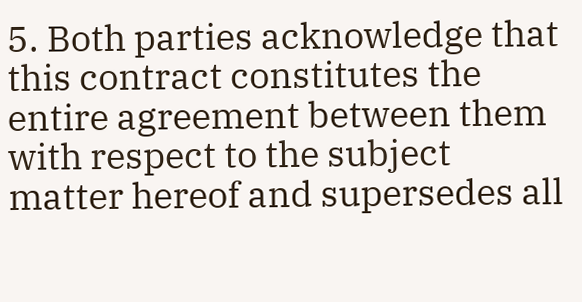5. Both parties acknowledge that this contract constitutes the entire agreement between them with respect to the subject matter hereof and supersedes all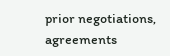prior negotiations, agreements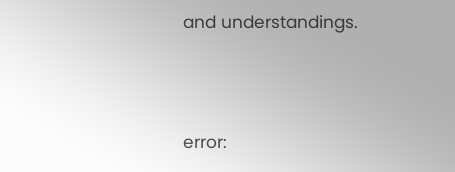and understandings.





error: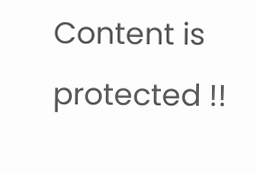Content is protected !!